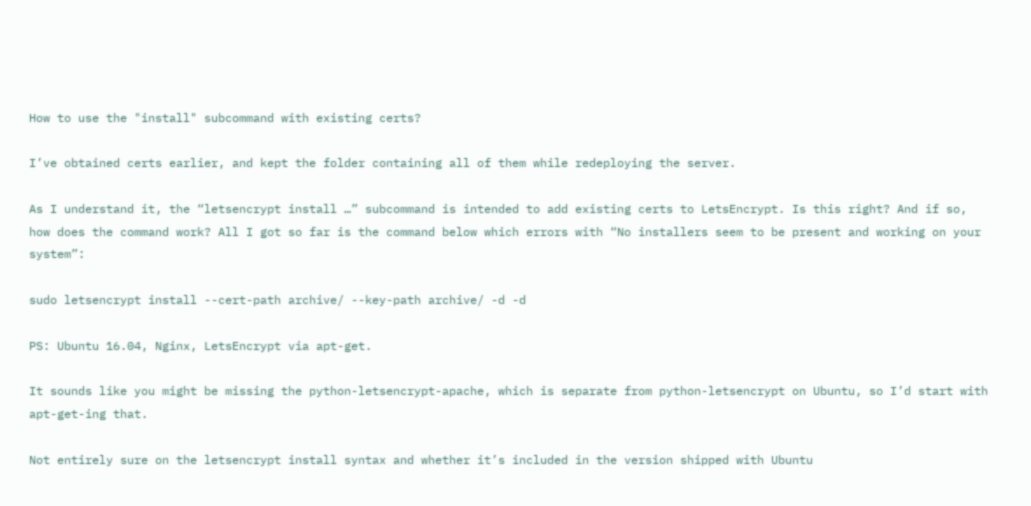How to use the "install" subcommand with existing certs?

I’ve obtained certs earlier, and kept the folder containing all of them while redeploying the server.

As I understand it, the “letsencrypt install …” subcommand is intended to add existing certs to LetsEncrypt. Is this right? And if so, how does the command work? All I got so far is the command below which errors with “No installers seem to be present and working on your system”:

sudo letsencrypt install --cert-path archive/ --key-path archive/ -d -d

PS: Ubuntu 16.04, Nginx, LetsEncrypt via apt-get.

It sounds like you might be missing the python-letsencrypt-apache, which is separate from python-letsencrypt on Ubuntu, so I’d start with apt-get-ing that.

Not entirely sure on the letsencrypt install syntax and whether it’s included in the version shipped with Ubuntu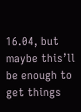16.04, but maybe this’ll be enough to get things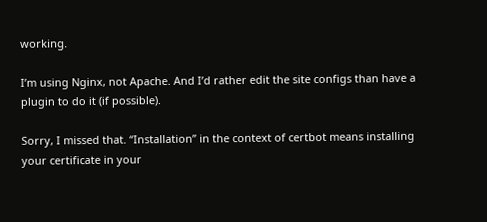working.

I’m using Nginx, not Apache. And I’d rather edit the site configs than have a plugin to do it (if possible).

Sorry, I missed that. “Installation” in the context of certbot means installing your certificate in your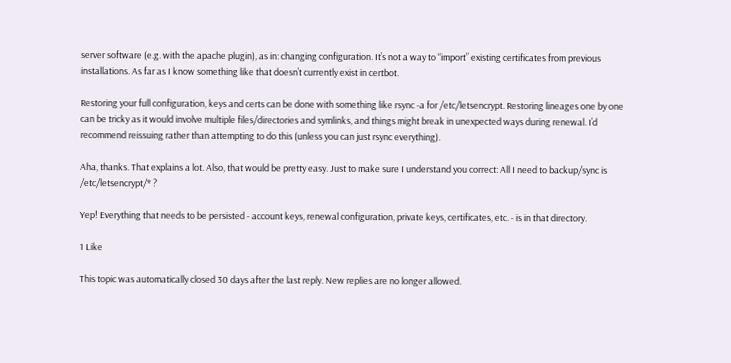server software (e.g. with the apache plugin), as in: changing configuration. It’s not a way to “import” existing certificates from previous installations. As far as I know something like that doesn’t currently exist in certbot.

Restoring your full configuration, keys and certs can be done with something like rsync -a for /etc/letsencrypt. Restoring lineages one by one can be tricky as it would involve multiple files/directories and symlinks, and things might break in unexpected ways during renewal. I’d recommend reissuing rather than attempting to do this (unless you can just rsync everything).

Aha, thanks. That explains a lot. Also, that would be pretty easy. Just to make sure I understand you correct: All I need to backup/sync is /etc/letsencrypt/* ?

Yep! Everything that needs to be persisted - account keys, renewal configuration, private keys, certificates, etc. - is in that directory.

1 Like

This topic was automatically closed 30 days after the last reply. New replies are no longer allowed.